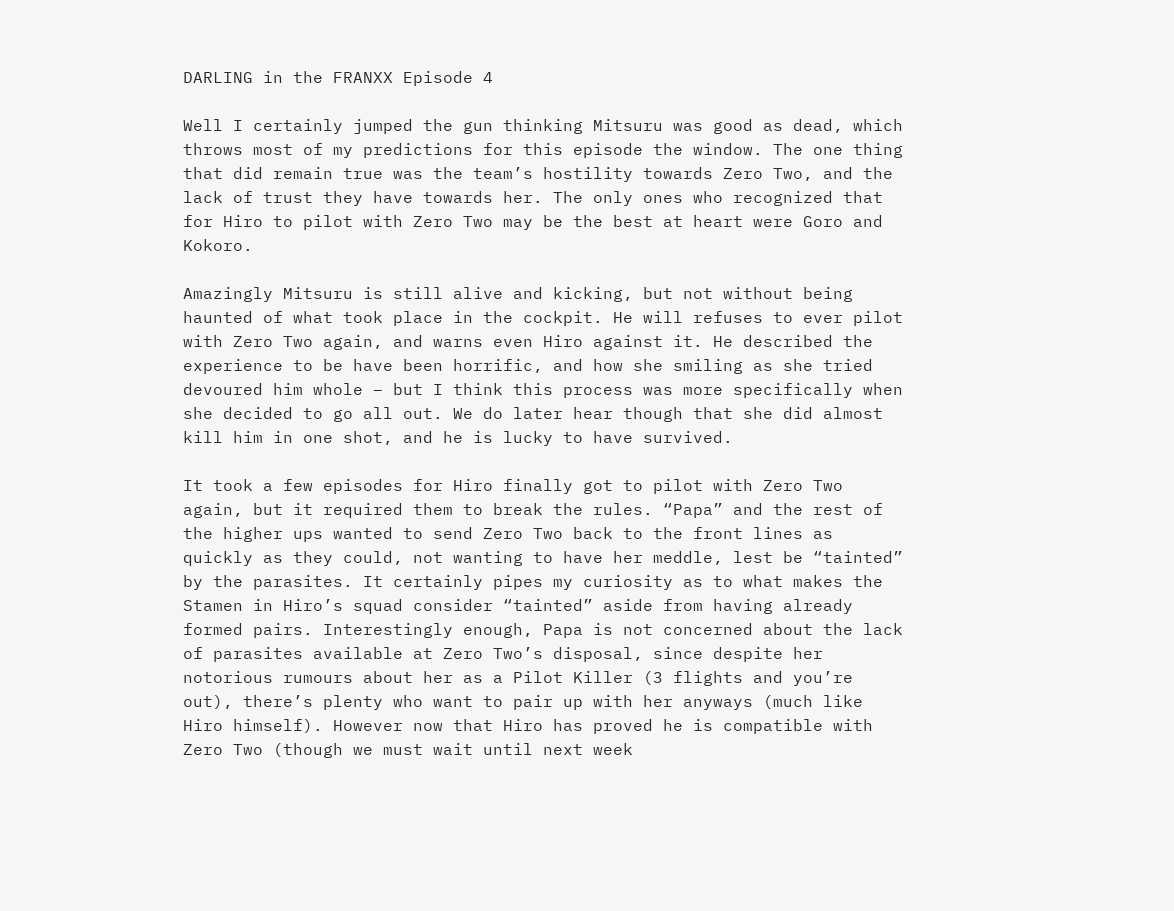DARLING in the FRANXX Episode 4

Well I certainly jumped the gun thinking Mitsuru was good as dead, which throws most of my predictions for this episode the window. The one thing that did remain true was the team’s hostility towards Zero Two, and the lack of trust they have towards her. The only ones who recognized that for Hiro to pilot with Zero Two may be the best at heart were Goro and Kokoro.

Amazingly Mitsuru is still alive and kicking, but not without being haunted of what took place in the cockpit. He will refuses to ever pilot with Zero Two again, and warns even Hiro against it. He described the experience to be have been horrific, and how she smiling as she tried devoured him whole – but I think this process was more specifically when she decided to go all out. We do later hear though that she did almost kill him in one shot, and he is lucky to have survived.

It took a few episodes for Hiro finally got to pilot with Zero Two again, but it required them to break the rules. “Papa” and the rest of the higher ups wanted to send Zero Two back to the front lines as quickly as they could, not wanting to have her meddle, lest be “tainted” by the parasites. It certainly pipes my curiosity as to what makes the Stamen in Hiro’s squad consider “tainted” aside from having already formed pairs. Interestingly enough, Papa is not concerned about the lack of parasites available at Zero Two’s disposal, since despite her notorious rumours about her as a Pilot Killer (3 flights and you’re out), there’s plenty who want to pair up with her anyways (much like Hiro himself). However now that Hiro has proved he is compatible with Zero Two (though we must wait until next week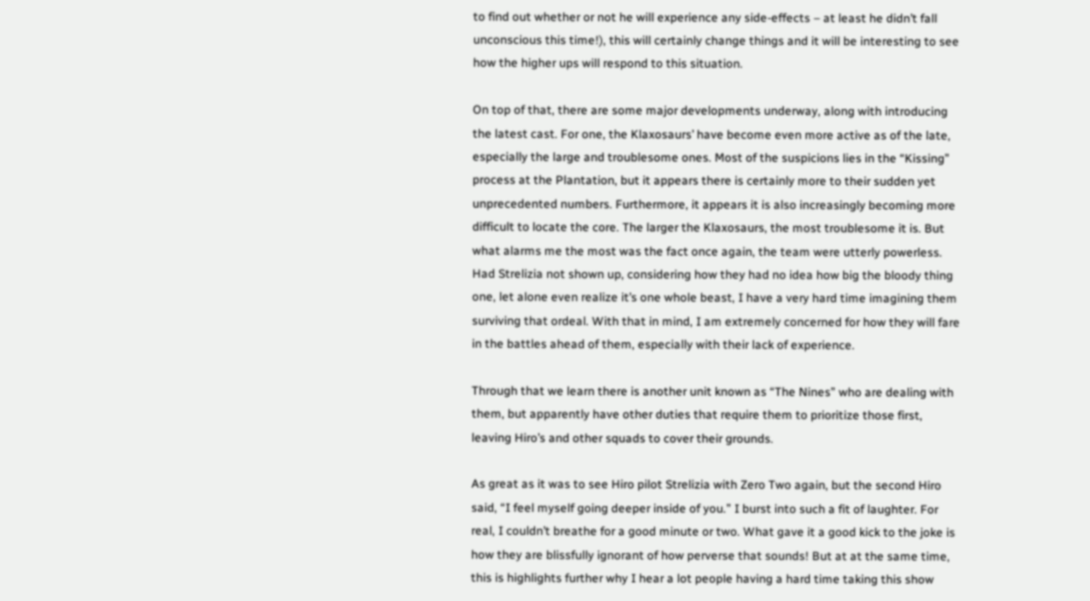to find out whether or not he will experience any side-effects – at least he didn’t fall unconscious this time!), this will certainly change things and it will be interesting to see how the higher ups will respond to this situation.

On top of that, there are some major developments underway, along with introducing the latest cast. For one, the Klaxosaurs’ have become even more active as of the late, especially the large and troublesome ones. Most of the suspicions lies in the “Kissing” process at the Plantation, but it appears there is certainly more to their sudden yet unprecedented numbers. Furthermore, it appears it is also increasingly becoming more difficult to locate the core. The larger the Klaxosaurs, the most troublesome it is. But what alarms me the most was the fact once again, the team were utterly powerless. Had Strelizia not shown up, considering how they had no idea how big the bloody thing one, let alone even realize it’s one whole beast, I have a very hard time imagining them surviving that ordeal. With that in mind, I am extremely concerned for how they will fare in the battles ahead of them, especially with their lack of experience.

Through that we learn there is another unit known as “The Nines” who are dealing with them, but apparently have other duties that require them to prioritize those first, leaving Hiro’s and other squads to cover their grounds.

As great as it was to see Hiro pilot Strelizia with Zero Two again, but the second Hiro said, “I feel myself going deeper inside of you.” I burst into such a fit of laughter. For real, I couldn’t breathe for a good minute or two. What gave it a good kick to the joke is how they are blissfully ignorant of how perverse that sounds! But at at the same time, this is highlights further why I hear a lot people having a hard time taking this show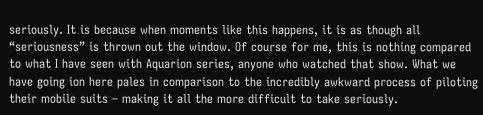seriously. It is because when moments like this happens, it is as though all “seriousness” is thrown out the window. Of course for me, this is nothing compared to what I have seen with Aquarion series, anyone who watched that show. What we have going ion here pales in comparison to the incredibly awkward process of piloting their mobile suits – making it all the more difficult to take seriously.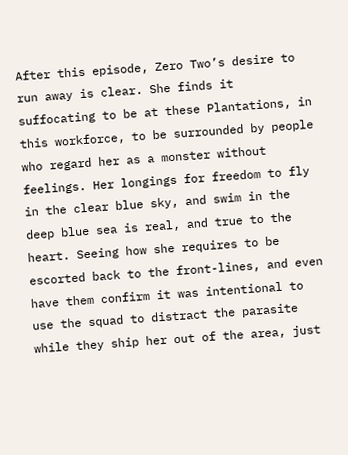After this episode, Zero Two’s desire to run away is clear. She finds it suffocating to be at these Plantations, in this workforce, to be surrounded by people who regard her as a monster without feelings. Her longings for freedom to fly in the clear blue sky, and swim in the deep blue sea is real, and true to the heart. Seeing how she requires to be escorted back to the front-lines, and even have them confirm it was intentional to use the squad to distract the parasite while they ship her out of the area, just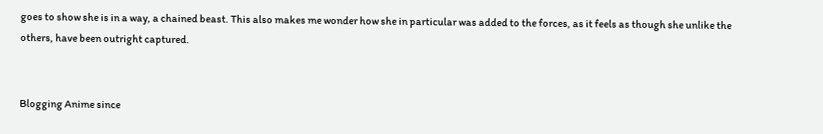goes to show she is in a way, a chained beast. This also makes me wonder how she in particular was added to the forces, as it feels as though she unlike the others, have been outright captured.


Blogging Anime since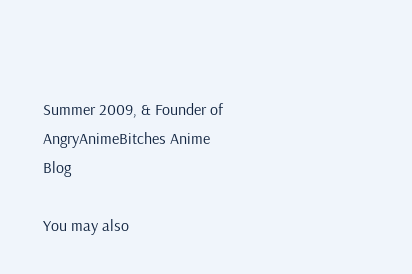Summer 2009, & Founder of AngryAnimeBitches Anime Blog

You may also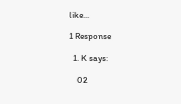like...

1 Response

  1. K says:

    02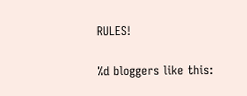RULES!

%d bloggers like this: